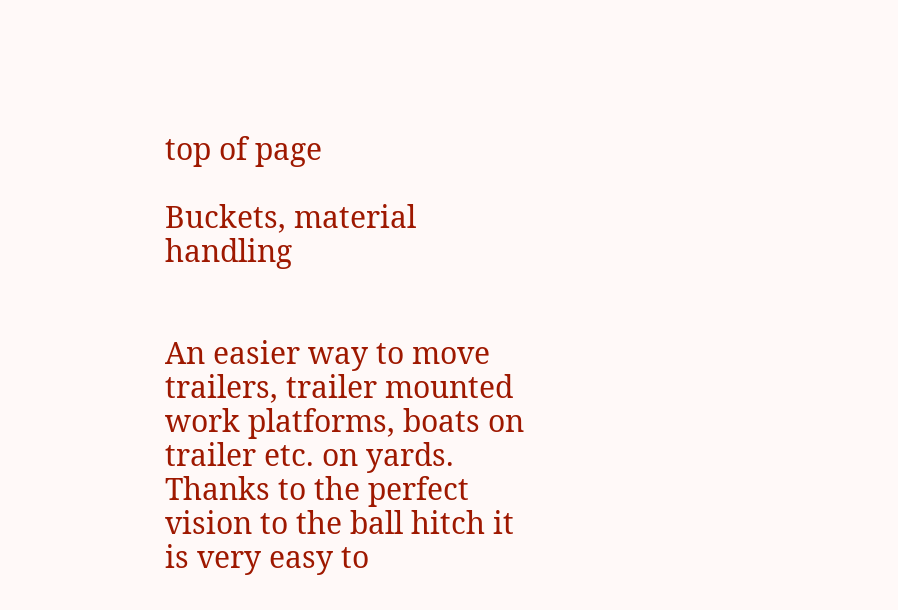top of page

Buckets, material handling


An easier way to move trailers, trailer mounted work platforms, boats on trailer etc. on yards. Thanks to the perfect vision to the ball hitch it is very easy to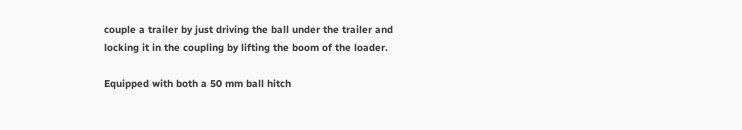couple a trailer by just driving the ball under the trailer and locking it in the coupling by lifting the boom of the loader.

Equipped with both a 50 mm ball hitch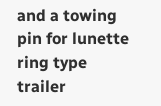and a towing pin for lunette ring type trailer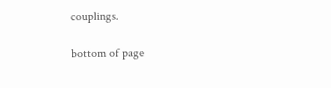couplings.

bottom of page